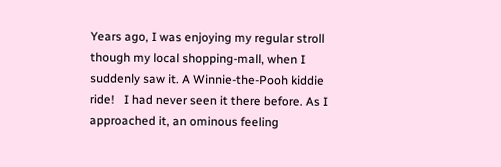Years ago, I was enjoying my regular stroll though my local shopping-mall, when I suddenly saw it. A Winnie-the-Pooh kiddie ride!   I had never seen it there before. As I approached it, an ominous feeling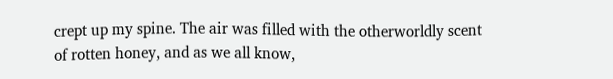crept up my spine. The air was filled with the otherworldly scent of rotten honey, and as we all know,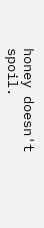honey doesn't spoil.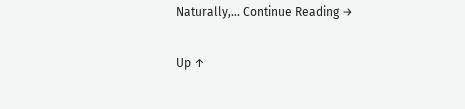Naturally,... Continue Reading →

Up ↑